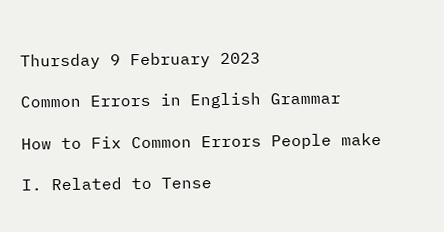Thursday 9 February 2023

Common Errors in English Grammar

How to Fix Common Errors People make

I. Related to Tense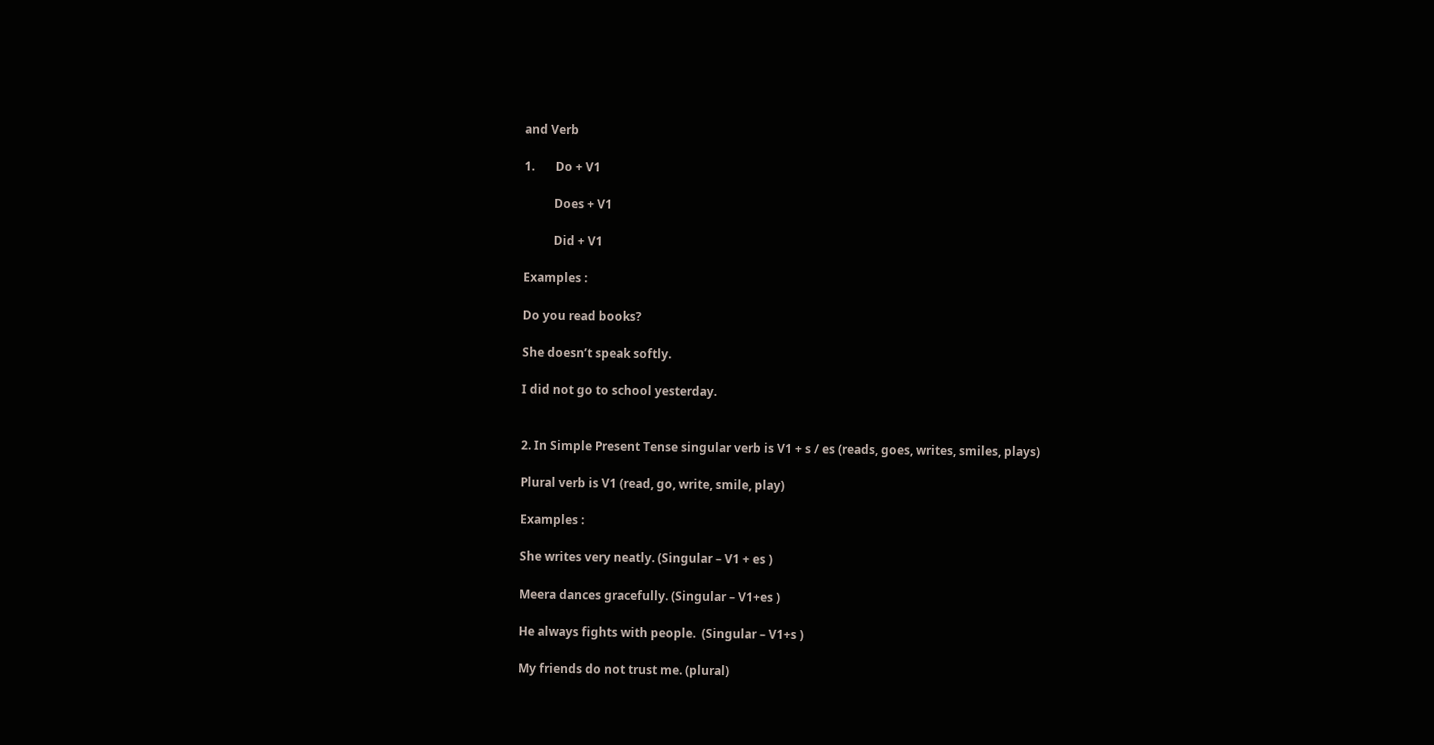and Verb

1.       Do + V1

          Does + V1

          Did + V1

Examples :

Do you read books?

She doesn’t speak softly.

I did not go to school yesterday.


2. In Simple Present Tense singular verb is V1 + s / es (reads, goes, writes, smiles, plays)

Plural verb is V1 (read, go, write, smile, play)

Examples :

She writes very neatly. (Singular – V1 + es )

Meera dances gracefully. (Singular – V1+es )

He always fights with people.  (Singular – V1+s )

My friends do not trust me. (plural)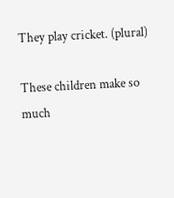They play cricket. (plural)

These children make so much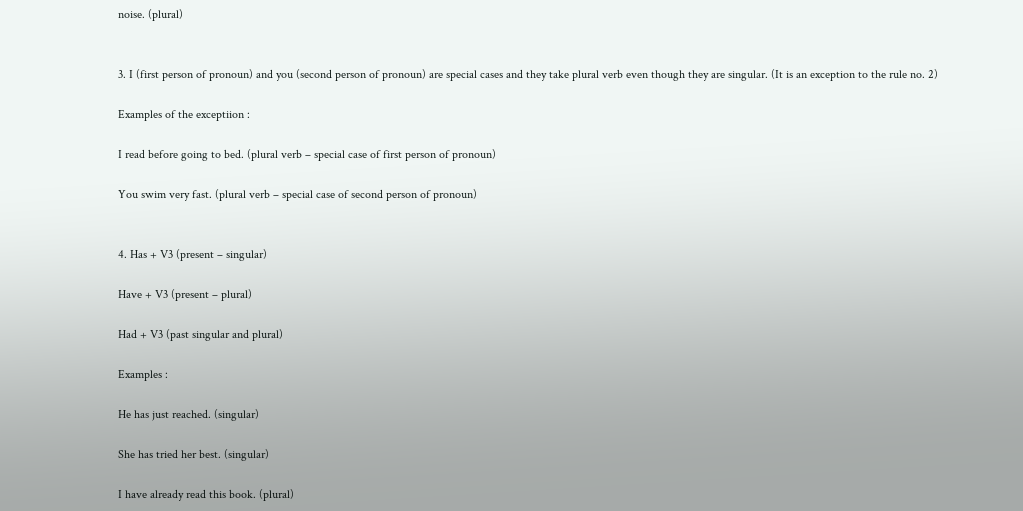noise. (plural)


3. I (first person of pronoun) and you (second person of pronoun) are special cases and they take plural verb even though they are singular. (It is an exception to the rule no. 2)

Examples of the exceptiion :

I read before going to bed. (plural verb – special case of first person of pronoun)

You swim very fast. (plural verb – special case of second person of pronoun)


4. Has + V3 (present – singular)

Have + V3 (present – plural)

Had + V3 (past singular and plural)

Examples :

He has just reached. (singular)

She has tried her best. (singular)

I have already read this book. (plural)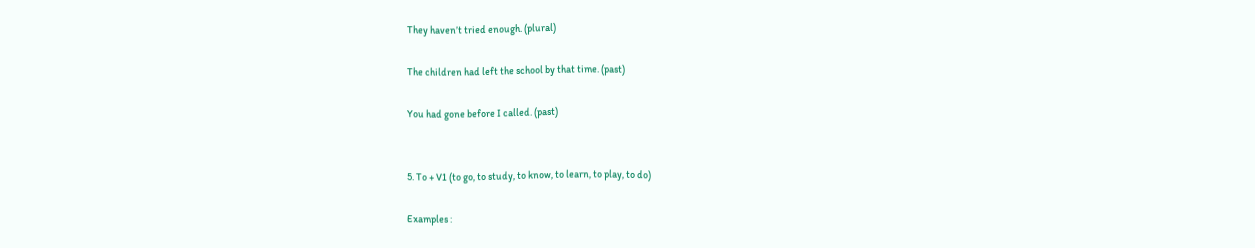They haven’t tried enough. (plural)

The children had left the school by that time. (past)

You had gone before I called. (past)


5. To + V1 (to go, to study, to know, to learn, to play, to do)

Examples :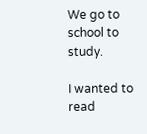We go to school to study.

I wanted to read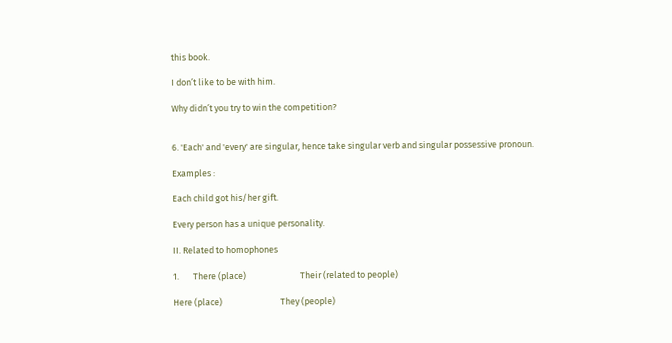this book.

I don’t like to be with him.

Why didn’t you try to win the competition?


6. 'Each' and 'every' are singular, hence take singular verb and singular possessive pronoun.

Examples :

Each child got his/her gift.

Every person has a unique personality.

II. Related to homophones

1.       There (place)                           Their (related to people)

Here (place)                             They (people)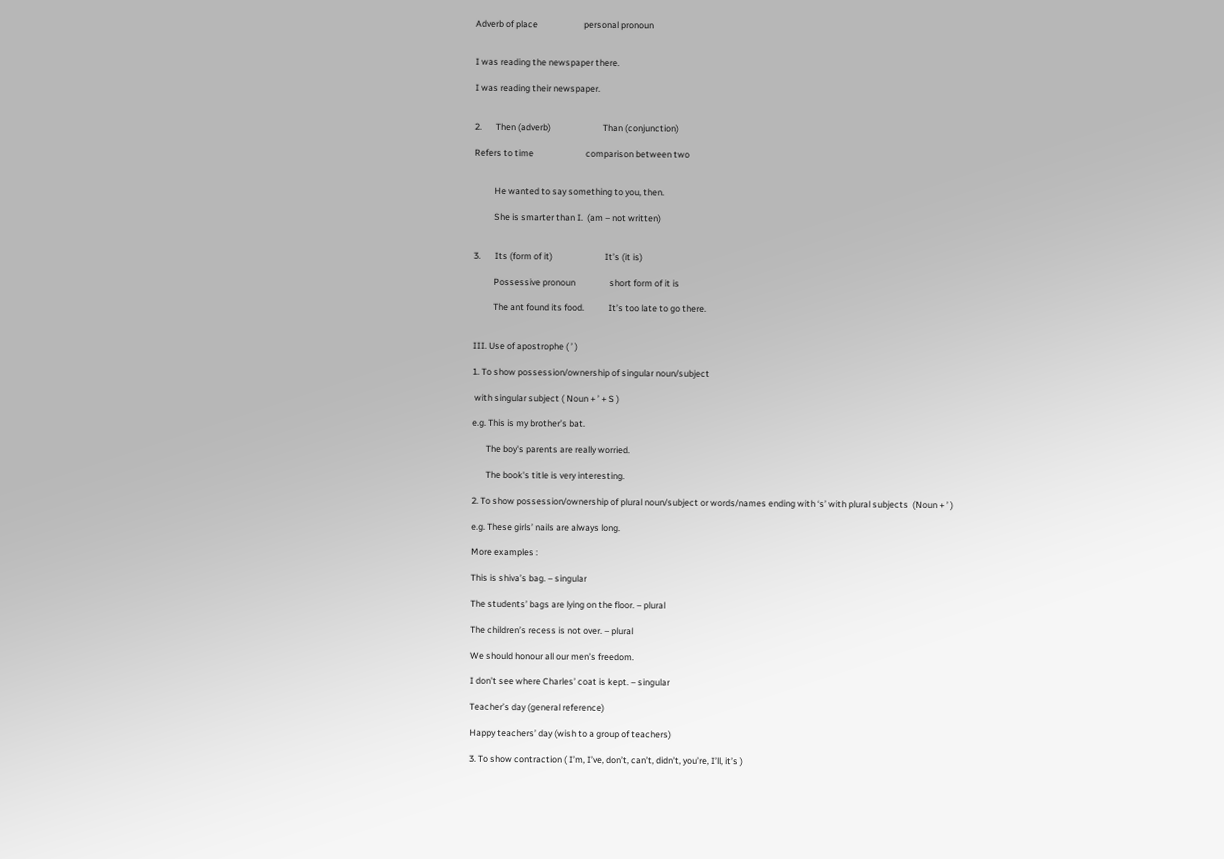Adverb of place                       personal pronoun


I was reading the newspaper there.

I was reading their newspaper.


2.       Then (adverb)                          Than (conjunction)

Refers to time                          comparison between two


          He wanted to say something to you, then.

          She is smarter than I.  (am – not written)


3.       Its (form of it)                          It’s (it is)

          Possessive pronoun                 short form of it is

          The ant found its food.            It’s too late to go there.


III. Use of apostrophe ( ’ )

1. To show possession/ownership of singular noun/subject

 with singular subject ( Noun + ’ + S )

e.g. This is my brother’s bat.

       The boy's parents are really worried.

       The book's title is very interesting.

2. To show possession/ownership of plural noun/subject or words/names ending with ‘s’ with plural subjects  (Noun + ’ )

e.g. These girls’ nails are always long.

More examples :

This is shiva’s bag. – singular

The students’ bags are lying on the floor. – plural

The children’s recess is not over. – plural

We should honour all our men’s freedom.

I don’t see where Charles’ coat is kept. – singular

Teacher’s day (general reference)

Happy teachers’ day (wish to a group of teachers)

3. To show contraction ( I’m, I’ve, don’t, can’t, didn’t, you’re, I’ll, it’s )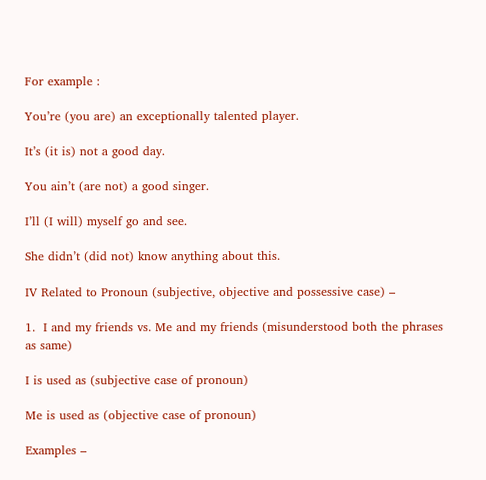For example :

You’re (you are) an exceptionally talented player.

It’s (it is) not a good day.

You ain’t (are not) a good singer.

I’ll (I will) myself go and see.

She didn’t (did not) know anything about this.

IV Related to Pronoun (subjective, objective and possessive case) –

1.  I and my friends vs. Me and my friends (misunderstood both the phrases                  as same)

I is used as (subjective case of pronoun)

Me is used as (objective case of pronoun)

Examples –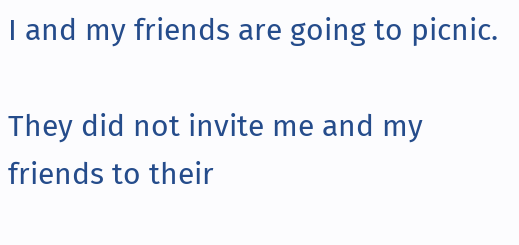I and my friends are going to picnic.

They did not invite me and my friends to their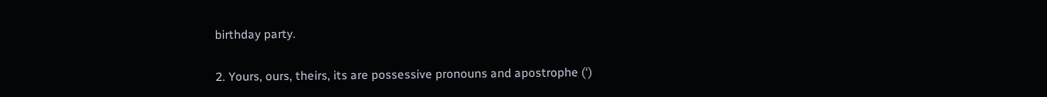birthday party.

2. Yours, ours, theirs, its are possessive pronouns and apostrophe (‘)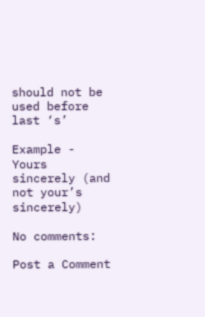should not be used before last ‘s’

Example - Yours sincerely (and not your’s sincerely)

No comments:

Post a Comment